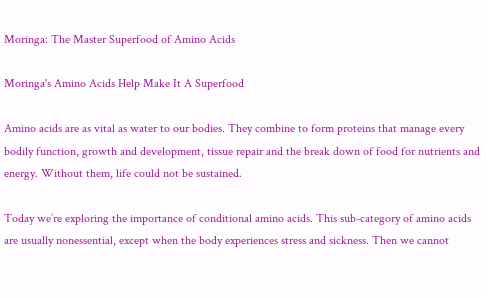Moringa: The Master Superfood of Amino Acids

Moringa's Amino Acids Help Make It A Superfood

Amino acids are as vital as water to our bodies. They combine to form proteins that manage every bodily function, growth and development, tissue repair and the break down of food for nutrients and energy. Without them, life could not be sustained.

Today we’re exploring the importance of conditional amino acids. This sub-category of amino acids are usually nonessential, except when the body experiences stress and sickness. Then we cannot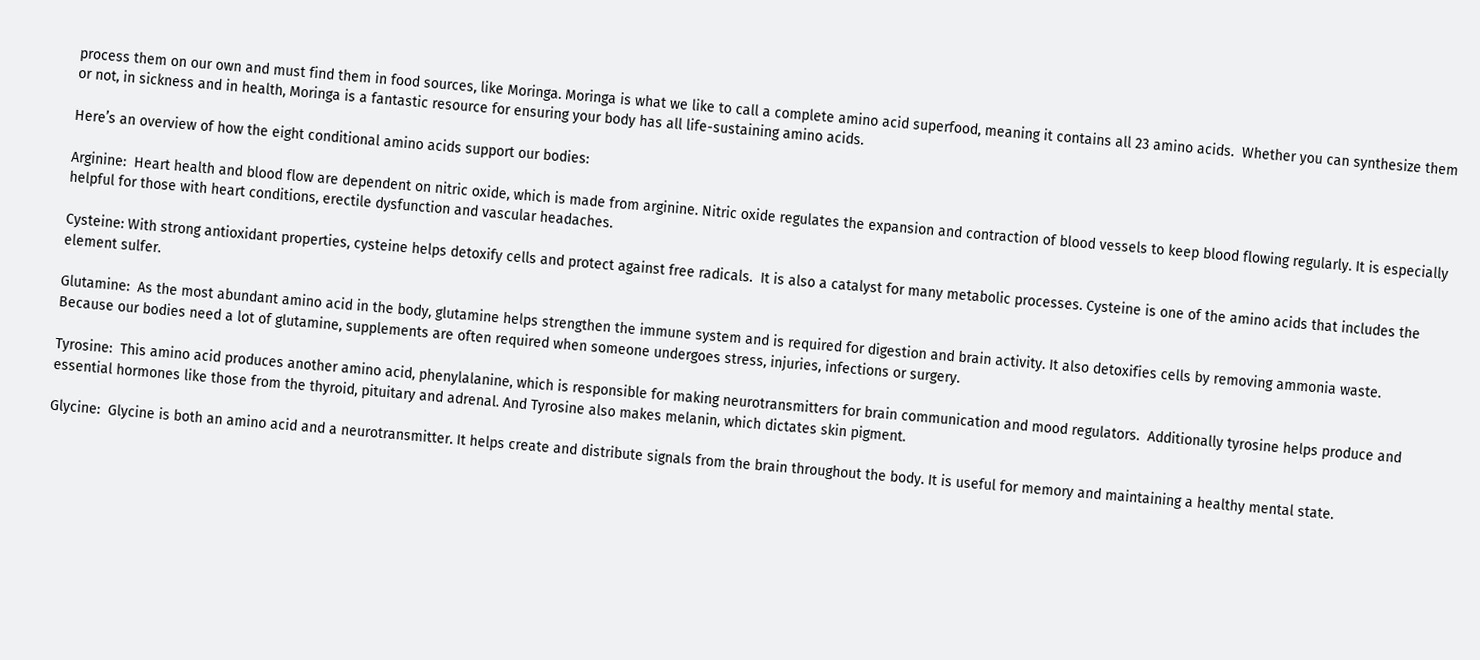process them on our own and must find them in food sources, like Moringa. Moringa is what we like to call a complete amino acid superfood, meaning it contains all 23 amino acids.  Whether you can synthesize them or not, in sickness and in health, Moringa is a fantastic resource for ensuring your body has all life-sustaining amino acids.

Here’s an overview of how the eight conditional amino acids support our bodies:

Arginine:  Heart health and blood flow are dependent on nitric oxide, which is made from arginine. Nitric oxide regulates the expansion and contraction of blood vessels to keep blood flowing regularly. It is especially helpful for those with heart conditions, erectile dysfunction and vascular headaches.

Cysteine: With strong antioxidant properties, cysteine helps detoxify cells and protect against free radicals.  It is also a catalyst for many metabolic processes. Cysteine is one of the amino acids that includes the element sulfer.

Glutamine:  As the most abundant amino acid in the body, glutamine helps strengthen the immune system and is required for digestion and brain activity. It also detoxifies cells by removing ammonia waste.  Because our bodies need a lot of glutamine, supplements are often required when someone undergoes stress, injuries, infections or surgery.

Tyrosine:  This amino acid produces another amino acid, phenylalanine, which is responsible for making neurotransmitters for brain communication and mood regulators.  Additionally tyrosine helps produce and essential hormones like those from the thyroid, pituitary and adrenal. And Tyrosine also makes melanin, which dictates skin pigment.

Glycine:  Glycine is both an amino acid and a neurotransmitter. It helps create and distribute signals from the brain throughout the body. It is useful for memory and maintaining a healthy mental state.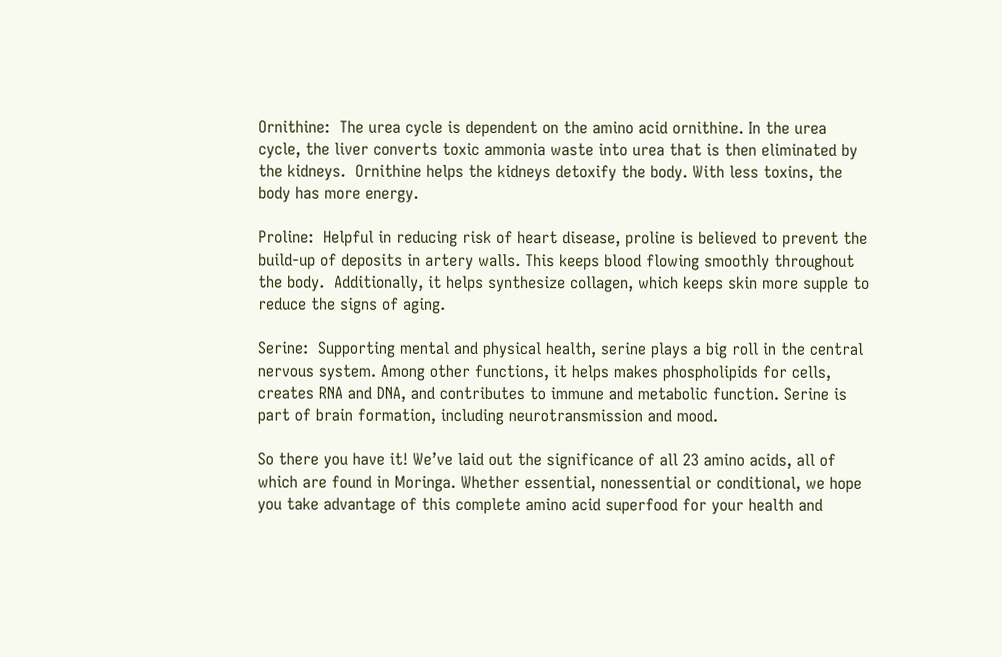Ornithine:  The urea cycle is dependent on the amino acid ornithine. In the urea cycle, the liver converts toxic ammonia waste into urea that is then eliminated by the kidneys.  Ornithine helps the kidneys detoxify the body. With less toxins, the body has more energy.

Proline:  Helpful in reducing risk of heart disease, proline is believed to prevent the build-up of deposits in artery walls. This keeps blood flowing smoothly throughout the body.  Additionally, it helps synthesize collagen, which keeps skin more supple to reduce the signs of aging.

Serine:  Supporting mental and physical health, serine plays a big roll in the central nervous system. Among other functions, it helps makes phospholipids for cells, creates RNA and DNA, and contributes to immune and metabolic function. Serine is part of brain formation, including neurotransmission and mood.

So there you have it! We’ve laid out the significance of all 23 amino acids, all of which are found in Moringa. Whether essential, nonessential or conditional, we hope you take advantage of this complete amino acid superfood for your health and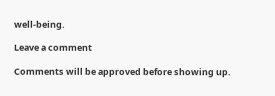well-being.

Leave a comment

Comments will be approved before showing up.